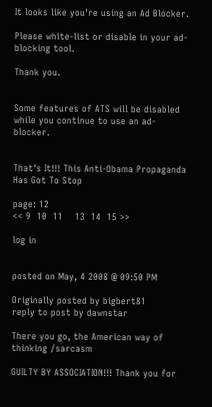It looks like you're using an Ad Blocker.

Please white-list or disable in your ad-blocking tool.

Thank you.


Some features of ATS will be disabled while you continue to use an ad-blocker.


That's It!!! This Anti-Obama Propaganda Has Got To Stop

page: 12
<< 9  10  11    13  14  15 >>

log in


posted on May, 4 2008 @ 09:50 PM

Originally posted by bigbert81
reply to post by dawnstar

There you go, the American way of thinking /sarcasm

GUILTY BY ASSOCIATION!!! Thank you for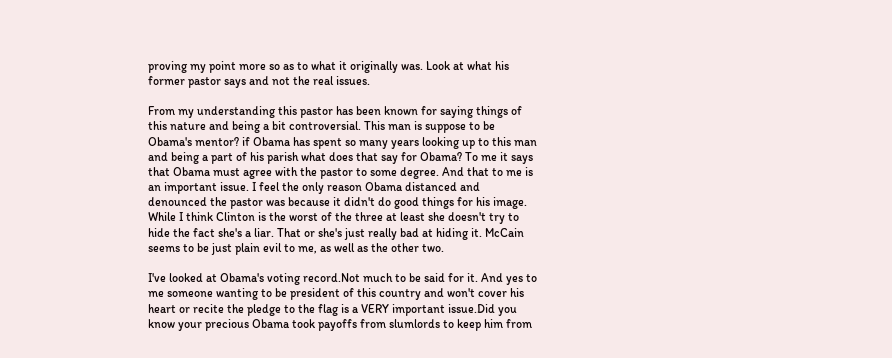proving my point more so as to what it originally was. Look at what his former pastor says and not the real issues.

From my understanding this pastor has been known for saying things of this nature and being a bit controversial. This man is suppose to be Obama's mentor? if Obama has spent so many years looking up to this man and being a part of his parish what does that say for Obama? To me it says that Obama must agree with the pastor to some degree. And that to me is an important issue. I feel the only reason Obama distanced and denounced the pastor was because it didn't do good things for his image. While I think Clinton is the worst of the three at least she doesn't try to hide the fact she's a liar. That or she's just really bad at hiding it. McCain seems to be just plain evil to me, as well as the other two.

I've looked at Obama's voting record.Not much to be said for it. And yes to me someone wanting to be president of this country and won't cover his heart or recite the pledge to the flag is a VERY important issue.Did you know your precious Obama took payoffs from slumlords to keep him from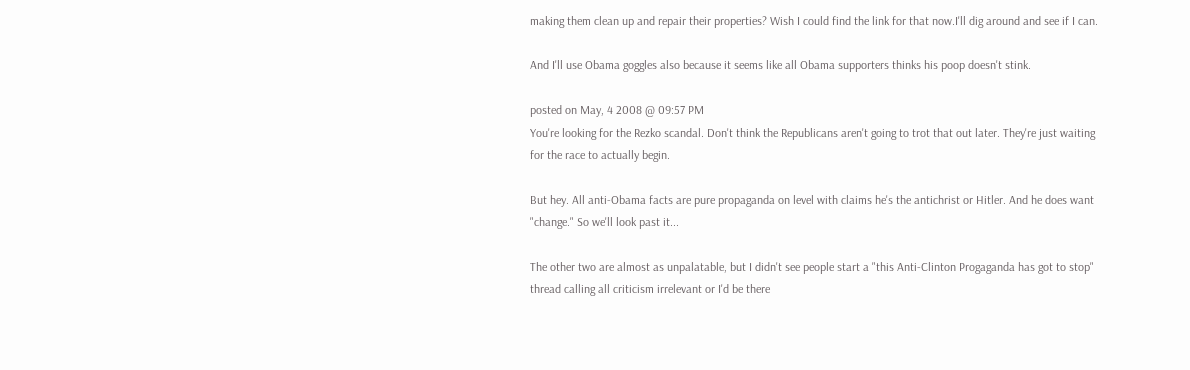making them clean up and repair their properties? Wish I could find the link for that now.I'll dig around and see if I can.

And I'll use Obama goggles also because it seems like all Obama supporters thinks his poop doesn't stink.

posted on May, 4 2008 @ 09:57 PM
You're looking for the Rezko scandal. Don't think the Republicans aren't going to trot that out later. They're just waiting for the race to actually begin.

But hey. All anti-Obama facts are pure propaganda on level with claims he's the antichrist or Hitler. And he does want "change." So we'll look past it...

The other two are almost as unpalatable, but I didn't see people start a "this Anti-Clinton Progaganda has got to stop" thread calling all criticism irrelevant or I'd be there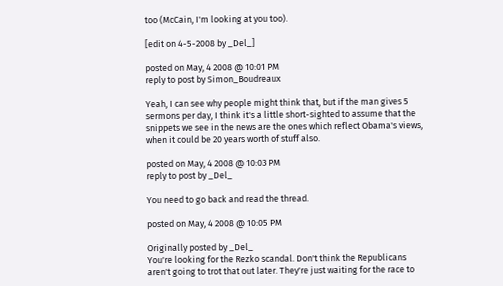too (McCain, I'm looking at you too).

[edit on 4-5-2008 by _Del_]

posted on May, 4 2008 @ 10:01 PM
reply to post by Simon_Boudreaux

Yeah, I can see why people might think that, but if the man gives 5 sermons per day, I think it's a little short-sighted to assume that the snippets we see in the news are the ones which reflect Obama's views, when it could be 20 years worth of stuff also.

posted on May, 4 2008 @ 10:03 PM
reply to post by _Del_

You need to go back and read the thread.

posted on May, 4 2008 @ 10:05 PM

Originally posted by _Del_
You're looking for the Rezko scandal. Don't think the Republicans aren't going to trot that out later. They're just waiting for the race to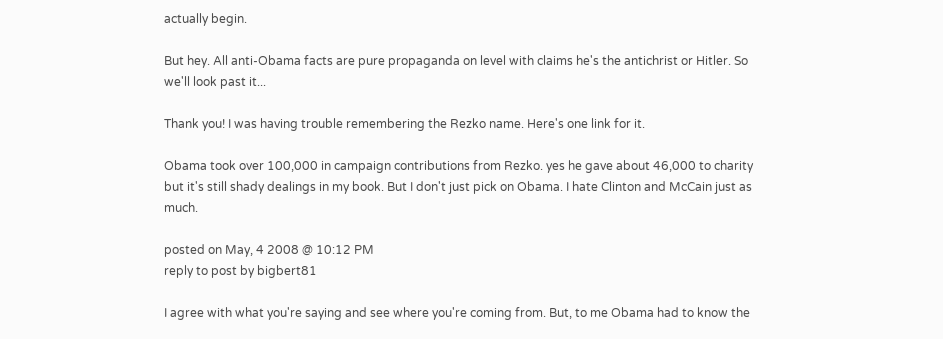actually begin.

But hey. All anti-Obama facts are pure propaganda on level with claims he's the antichrist or Hitler. So we'll look past it...

Thank you! I was having trouble remembering the Rezko name. Here's one link for it.

Obama took over 100,000 in campaign contributions from Rezko. yes he gave about 46,000 to charity but it's still shady dealings in my book. But I don't just pick on Obama. I hate Clinton and McCain just as much.

posted on May, 4 2008 @ 10:12 PM
reply to post by bigbert81

I agree with what you're saying and see where you're coming from. But, to me Obama had to know the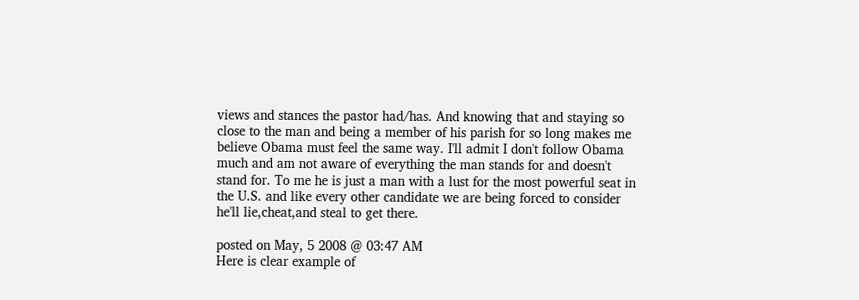views and stances the pastor had/has. And knowing that and staying so close to the man and being a member of his parish for so long makes me believe Obama must feel the same way. I'll admit I don't follow Obama much and am not aware of everything the man stands for and doesn't stand for. To me he is just a man with a lust for the most powerful seat in the U.S. and like every other candidate we are being forced to consider he'll lie,cheat,and steal to get there.

posted on May, 5 2008 @ 03:47 AM
Here is clear example of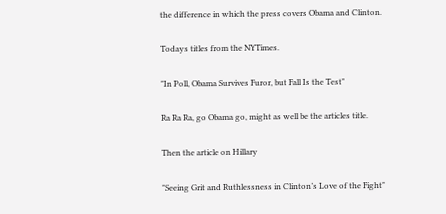the difference in which the press covers Obama and Clinton.

Todays titles from the NYTimes.

"In Poll, Obama Survives Furor, but Fall Is the Test"

Ra Ra Ra, go Obama go, might as well be the articles title.

Then the article on Hillary

"Seeing Grit and Ruthlessness in Clinton’s Love of the Fight"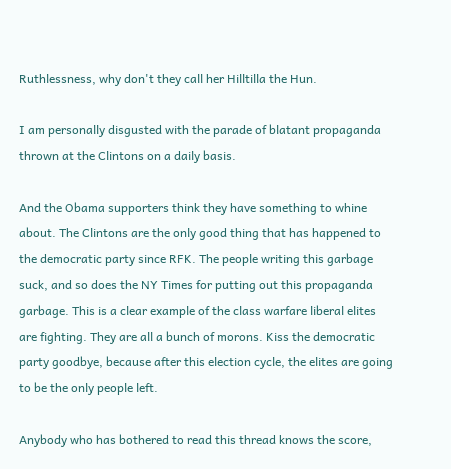Ruthlessness, why don't they call her Hilltilla the Hun.

I am personally disgusted with the parade of blatant propaganda thrown at the Clintons on a daily basis.

And the Obama supporters think they have something to whine about. The Clintons are the only good thing that has happened to the democratic party since RFK. The people writing this garbage suck, and so does the NY Times for putting out this propaganda garbage. This is a clear example of the class warfare liberal elites are fighting. They are all a bunch of morons. Kiss the democratic party goodbye, because after this election cycle, the elites are going to be the only people left.

Anybody who has bothered to read this thread knows the score,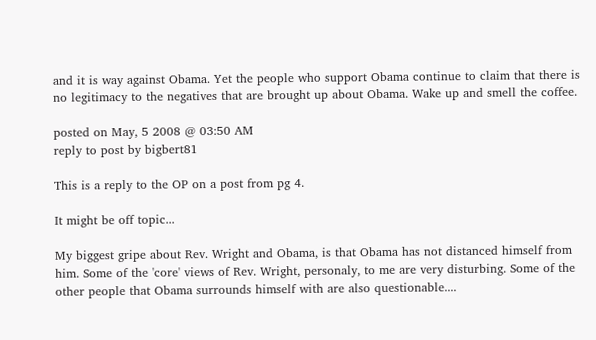and it is way against Obama. Yet the people who support Obama continue to claim that there is no legitimacy to the negatives that are brought up about Obama. Wake up and smell the coffee.

posted on May, 5 2008 @ 03:50 AM
reply to post by bigbert81

This is a reply to the OP on a post from pg 4.

It might be off topic...

My biggest gripe about Rev. Wright and Obama, is that Obama has not distanced himself from him. Some of the 'core' views of Rev. Wright, personaly, to me are very disturbing. Some of the other people that Obama surrounds himself with are also questionable....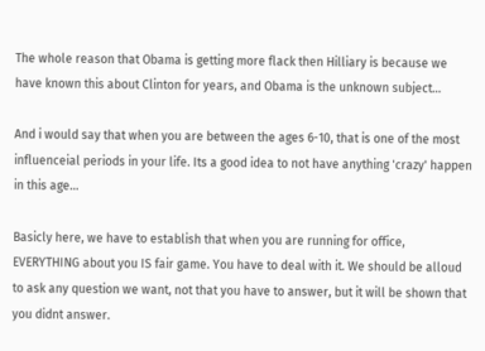The whole reason that Obama is getting more flack then Hilliary is because we have known this about Clinton for years, and Obama is the unknown subject...

And i would say that when you are between the ages 6-10, that is one of the most influenceial periods in your life. Its a good idea to not have anything 'crazy' happen in this age...

Basicly here, we have to establish that when you are running for office, EVERYTHING about you IS fair game. You have to deal with it. We should be alloud to ask any question we want, not that you have to answer, but it will be shown that you didnt answer.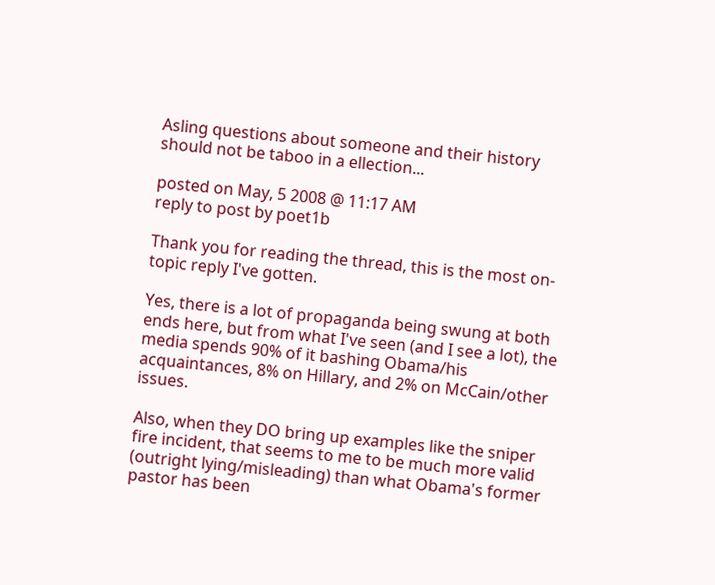Asling questions about someone and their history should not be taboo in a ellection...

posted on May, 5 2008 @ 11:17 AM
reply to post by poet1b

Thank you for reading the thread, this is the most on-topic reply I've gotten.

Yes, there is a lot of propaganda being swung at both ends here, but from what I've seen (and I see a lot), the media spends 90% of it bashing Obama/his acquaintances, 8% on Hillary, and 2% on McCain/other issues.

Also, when they DO bring up examples like the sniper fire incident, that seems to me to be much more valid (outright lying/misleading) than what Obama's former pastor has been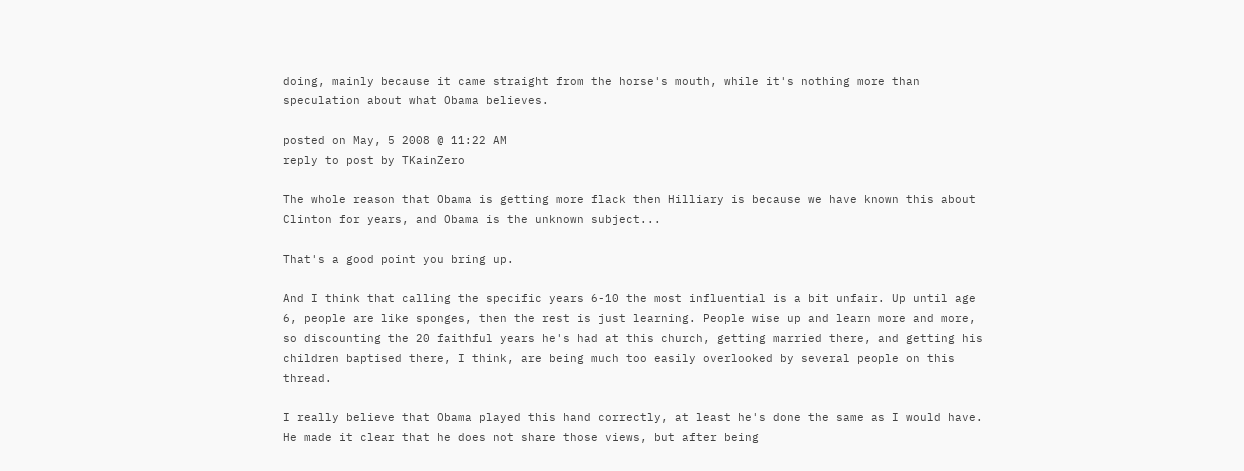doing, mainly because it came straight from the horse's mouth, while it's nothing more than speculation about what Obama believes.

posted on May, 5 2008 @ 11:22 AM
reply to post by TKainZero

The whole reason that Obama is getting more flack then Hilliary is because we have known this about Clinton for years, and Obama is the unknown subject...

That's a good point you bring up.

And I think that calling the specific years 6-10 the most influential is a bit unfair. Up until age 6, people are like sponges, then the rest is just learning. People wise up and learn more and more, so discounting the 20 faithful years he's had at this church, getting married there, and getting his children baptised there, I think, are being much too easily overlooked by several people on this thread.

I really believe that Obama played this hand correctly, at least he's done the same as I would have. He made it clear that he does not share those views, but after being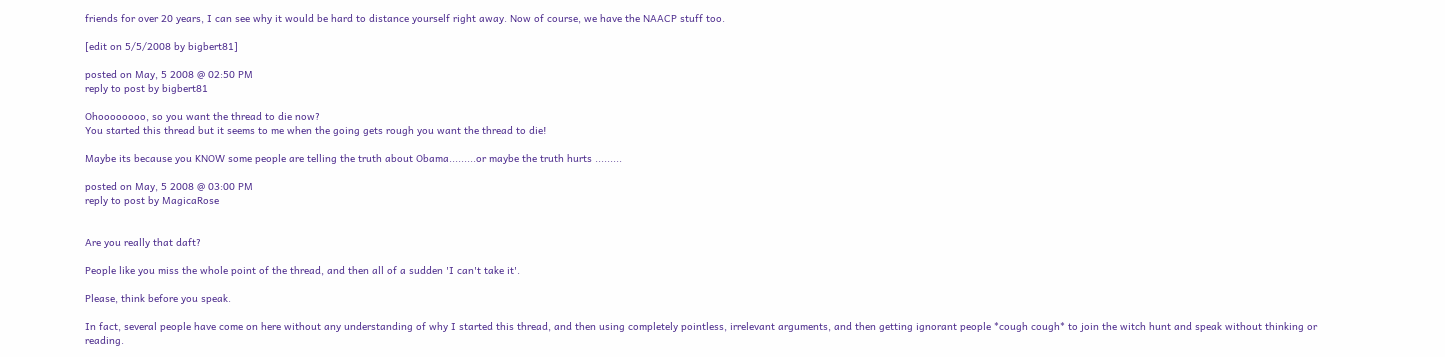friends for over 20 years, I can see why it would be hard to distance yourself right away. Now of course, we have the NAACP stuff too.

[edit on 5/5/2008 by bigbert81]

posted on May, 5 2008 @ 02:50 PM
reply to post by bigbert81

Ohoooooooo, so you want the thread to die now?
You started this thread but it seems to me when the going gets rough you want the thread to die!

Maybe its because you KNOW some people are telling the truth about Obama.........or maybe the truth hurts .........

posted on May, 5 2008 @ 03:00 PM
reply to post by MagicaRose


Are you really that daft?

People like you miss the whole point of the thread, and then all of a sudden 'I can't take it'.

Please, think before you speak.

In fact, several people have come on here without any understanding of why I started this thread, and then using completely pointless, irrelevant arguments, and then getting ignorant people *cough cough* to join the witch hunt and speak without thinking or reading.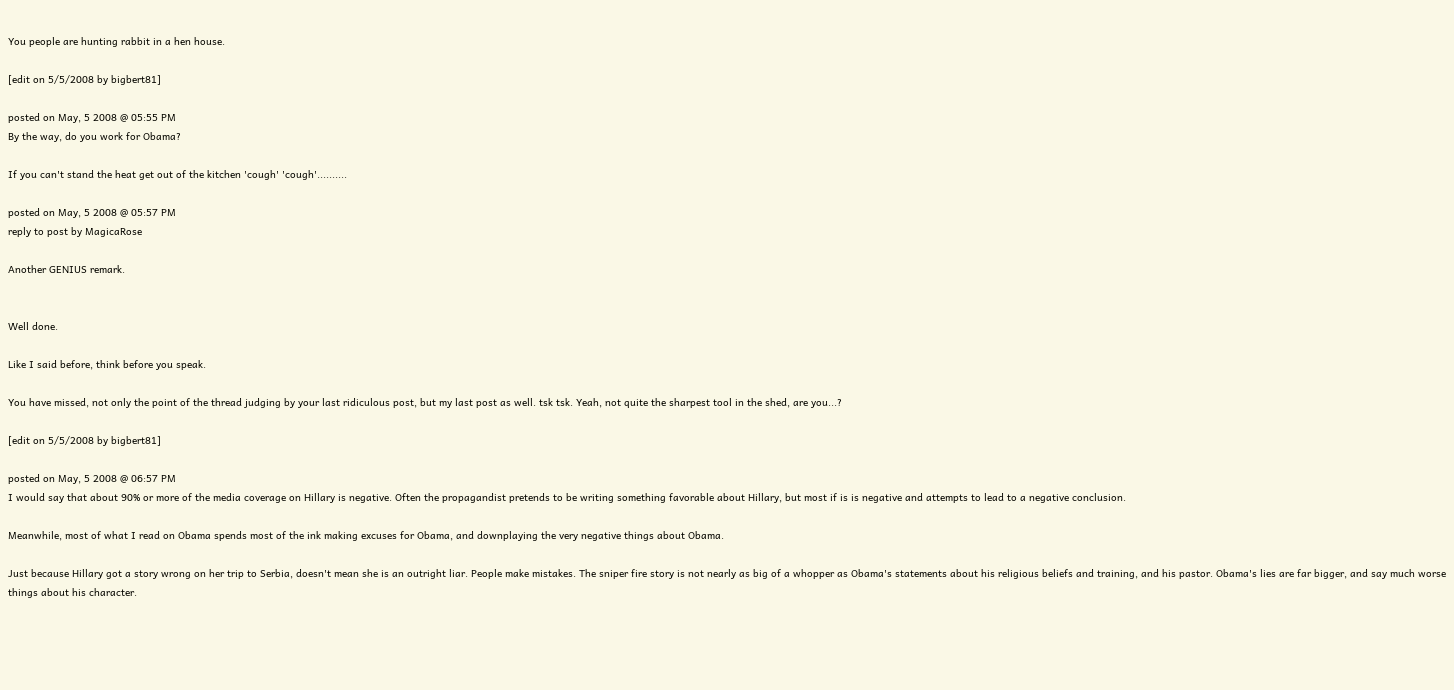You people are hunting rabbit in a hen house.

[edit on 5/5/2008 by bigbert81]

posted on May, 5 2008 @ 05:55 PM
By the way, do you work for Obama?

If you can't stand the heat get out of the kitchen 'cough' 'cough'..........

posted on May, 5 2008 @ 05:57 PM
reply to post by MagicaRose

Another GENIUS remark.


Well done.

Like I said before, think before you speak.

You have missed, not only the point of the thread judging by your last ridiculous post, but my last post as well. tsk tsk. Yeah, not quite the sharpest tool in the shed, are you...?

[edit on 5/5/2008 by bigbert81]

posted on May, 5 2008 @ 06:57 PM
I would say that about 90% or more of the media coverage on Hillary is negative. Often the propagandist pretends to be writing something favorable about Hillary, but most if is is negative and attempts to lead to a negative conclusion.

Meanwhile, most of what I read on Obama spends most of the ink making excuses for Obama, and downplaying the very negative things about Obama.

Just because Hillary got a story wrong on her trip to Serbia, doesn't mean she is an outright liar. People make mistakes. The sniper fire story is not nearly as big of a whopper as Obama's statements about his religious beliefs and training, and his pastor. Obama's lies are far bigger, and say much worse things about his character.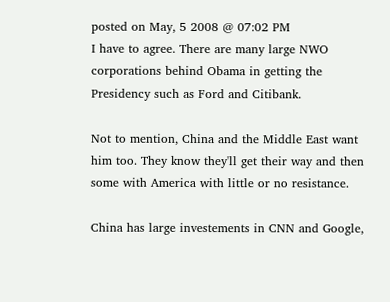posted on May, 5 2008 @ 07:02 PM
I have to agree. There are many large NWO corporations behind Obama in getting the Presidency such as Ford and Citibank.

Not to mention, China and the Middle East want him too. They know they'll get their way and then some with America with little or no resistance.

China has large investements in CNN and Google,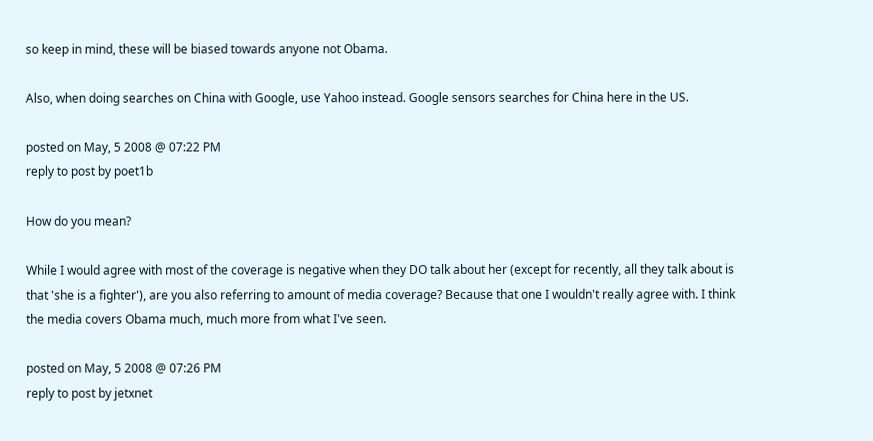so keep in mind, these will be biased towards anyone not Obama.

Also, when doing searches on China with Google, use Yahoo instead. Google sensors searches for China here in the US.

posted on May, 5 2008 @ 07:22 PM
reply to post by poet1b

How do you mean?

While I would agree with most of the coverage is negative when they DO talk about her (except for recently, all they talk about is that 'she is a fighter'), are you also referring to amount of media coverage? Because that one I wouldn't really agree with. I think the media covers Obama much, much more from what I've seen.

posted on May, 5 2008 @ 07:26 PM
reply to post by jetxnet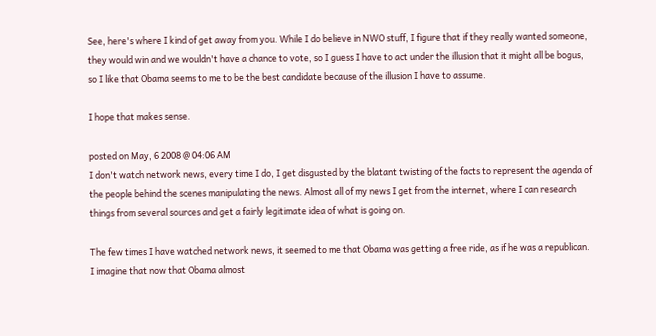See, here's where I kind of get away from you. While I do believe in NWO stuff, I figure that if they really wanted someone, they would win and we wouldn't have a chance to vote, so I guess I have to act under the illusion that it might all be bogus, so I like that Obama seems to me to be the best candidate because of the illusion I have to assume.

I hope that makes sense.

posted on May, 6 2008 @ 04:06 AM
I don't watch network news, every time I do, I get disgusted by the blatant twisting of the facts to represent the agenda of the people behind the scenes manipulating the news. Almost all of my news I get from the internet, where I can research things from several sources and get a fairly legitimate idea of what is going on.

The few times I have watched network news, it seemed to me that Obama was getting a free ride, as if he was a republican. I imagine that now that Obama almost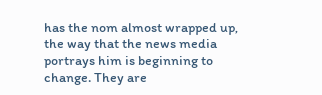has the nom almost wrapped up, the way that the news media portrays him is beginning to change. They are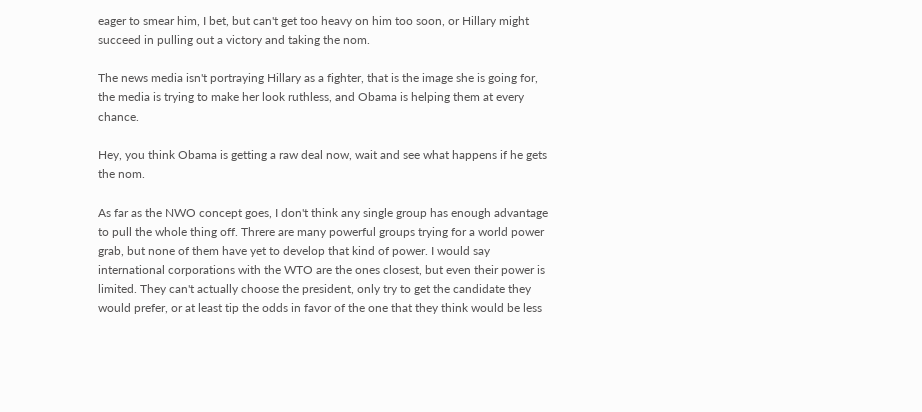eager to smear him, I bet, but can't get too heavy on him too soon, or Hillary might succeed in pulling out a victory and taking the nom.

The news media isn't portraying Hillary as a fighter, that is the image she is going for, the media is trying to make her look ruthless, and Obama is helping them at every chance.

Hey, you think Obama is getting a raw deal now, wait and see what happens if he gets the nom.

As far as the NWO concept goes, I don't think any single group has enough advantage to pull the whole thing off. Threre are many powerful groups trying for a world power grab, but none of them have yet to develop that kind of power. I would say international corporations with the WTO are the ones closest, but even their power is limited. They can't actually choose the president, only try to get the candidate they would prefer, or at least tip the odds in favor of the one that they think would be less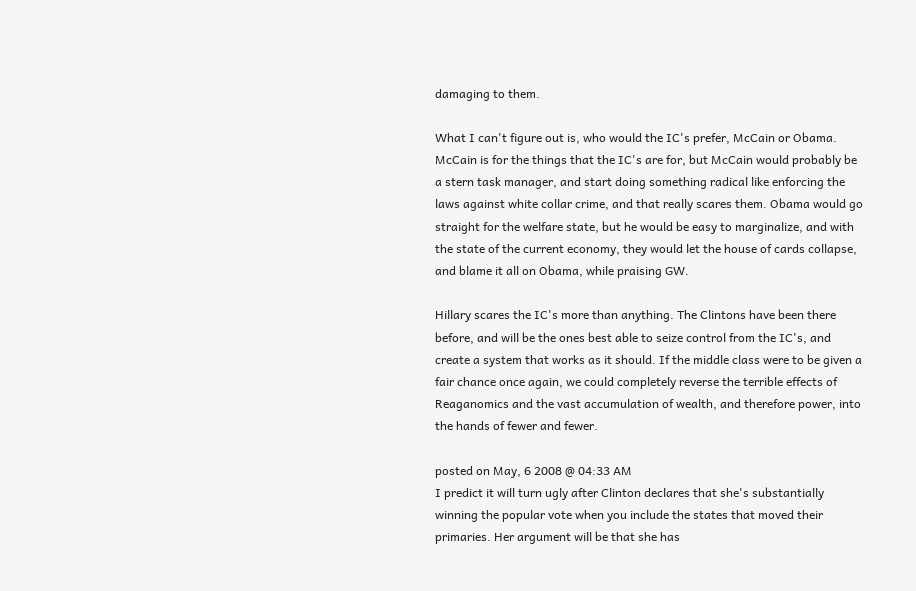damaging to them.

What I can't figure out is, who would the IC's prefer, McCain or Obama. McCain is for the things that the IC's are for, but McCain would probably be a stern task manager, and start doing something radical like enforcing the laws against white collar crime, and that really scares them. Obama would go straight for the welfare state, but he would be easy to marginalize, and with the state of the current economy, they would let the house of cards collapse, and blame it all on Obama, while praising GW.

Hillary scares the IC's more than anything. The Clintons have been there before, and will be the ones best able to seize control from the IC's, and create a system that works as it should. If the middle class were to be given a fair chance once again, we could completely reverse the terrible effects of Reaganomics and the vast accumulation of wealth, and therefore power, into the hands of fewer and fewer.

posted on May, 6 2008 @ 04:33 AM
I predict it will turn ugly after Clinton declares that she's substantially winning the popular vote when you include the states that moved their primaries. Her argument will be that she has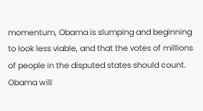momentum, Obama is slumping and beginning to look less viable, and that the votes of millions of people in the disputed states should count. Obama will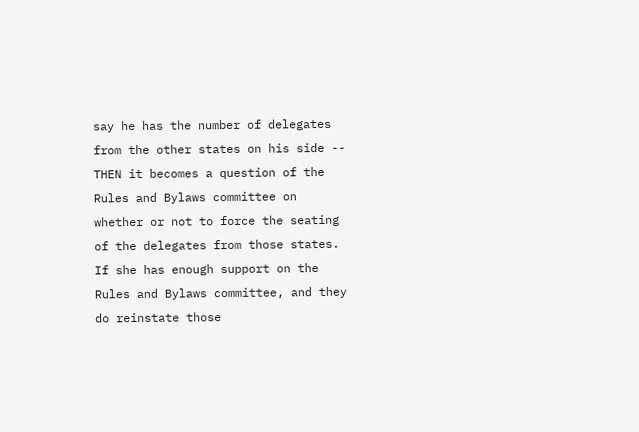say he has the number of delegates from the other states on his side -- THEN it becomes a question of the Rules and Bylaws committee on whether or not to force the seating of the delegates from those states. If she has enough support on the Rules and Bylaws committee, and they do reinstate those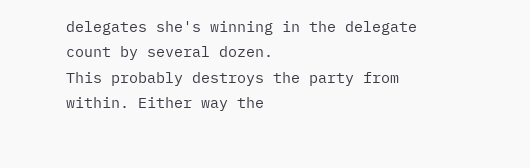delegates she's winning in the delegate count by several dozen.
This probably destroys the party from within. Either way the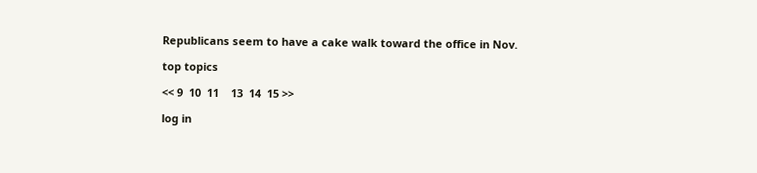Republicans seem to have a cake walk toward the office in Nov.

top topics

<< 9  10  11    13  14  15 >>

log in